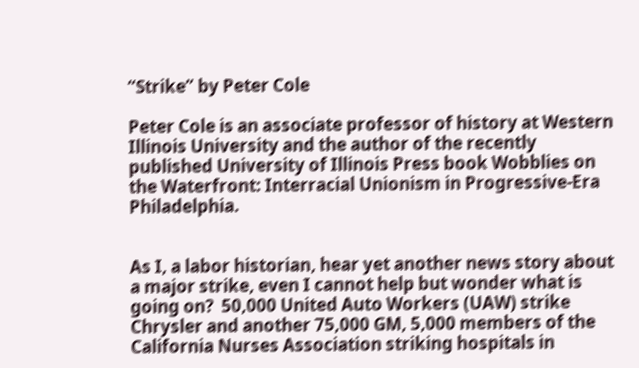“Strike” by Peter Cole

Peter Cole is an associate professor of history at Western Illinois University and the author of the recently published University of Illinois Press book Wobblies on the Waterfront: Interracial Unionism in Progressive-Era Philadelphia.


As I, a labor historian, hear yet another news story about a major strike, even I cannot help but wonder what is going on?  50,000 United Auto Workers (UAW) strike Chrysler and another 75,000 GM, 5,000 members of the California Nurses Association striking hospitals in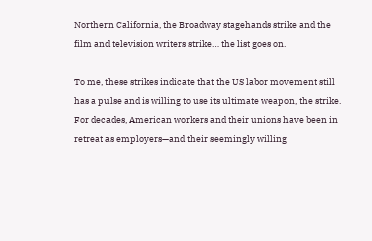Northern California, the Broadway stagehands strike and the film and television writers strike… the list goes on.

To me, these strikes indicate that the US labor movement still has a pulse and is willing to use its ultimate weapon, the strike.  For decades, American workers and their unions have been in retreat as employers—and their seemingly willing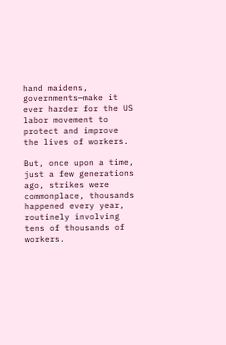hand maidens, governments—make it ever harder for the US labor movement to protect and improve the lives of workers.

But, once upon a time, just a few generations ago, strikes were commonplace, thousands happened every year, routinely involving tens of thousands of workers.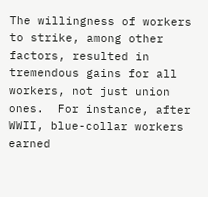The willingness of workers to strike, among other factors, resulted in tremendous gains for all workers, not just union ones.  For instance, after WWII, blue-collar workers earned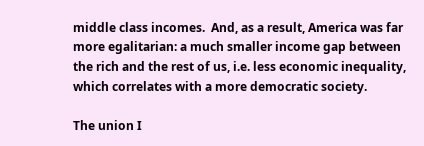middle class incomes.  And, as a result, America was far more egalitarian: a much smaller income gap between the rich and the rest of us, i.e. less economic inequality, which correlates with a more democratic society.

The union I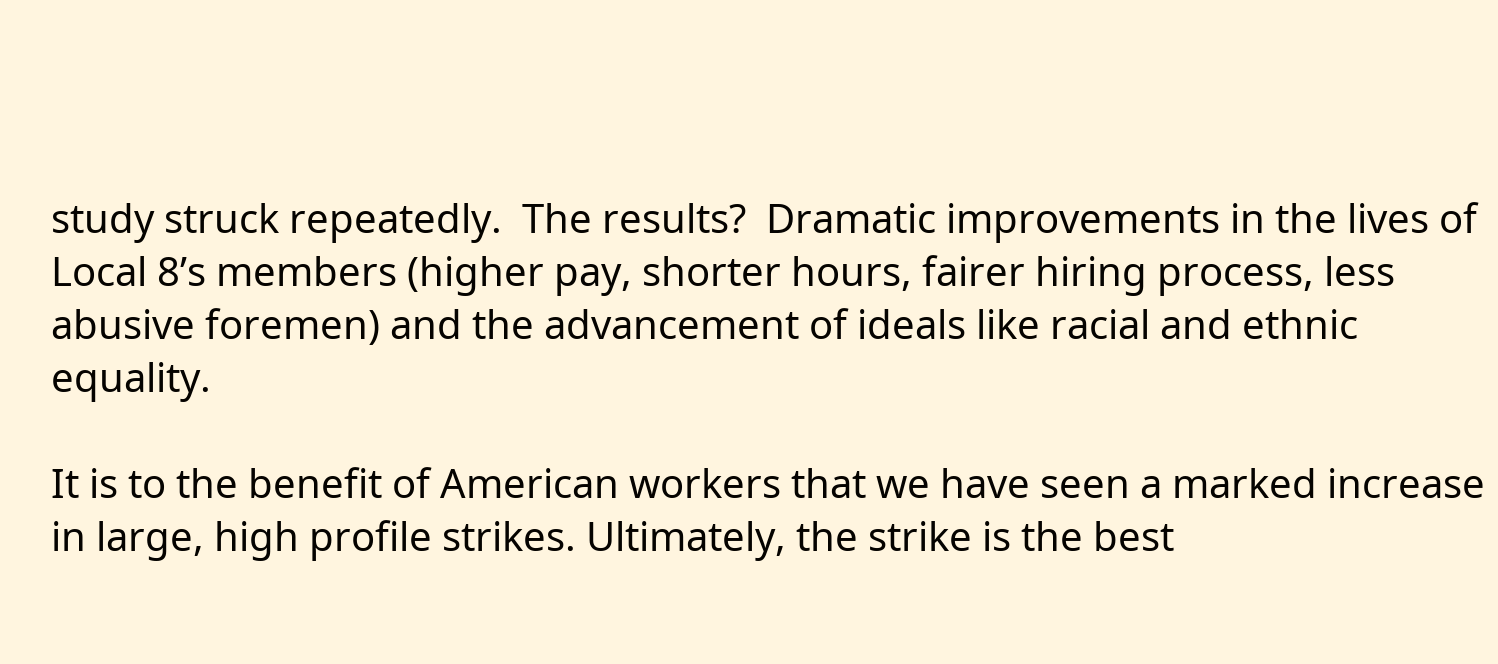study struck repeatedly.  The results?  Dramatic improvements in the lives of Local 8’s members (higher pay, shorter hours, fairer hiring process, less abusive foremen) and the advancement of ideals like racial and ethnic equality.

It is to the benefit of American workers that we have seen a marked increase in large, high profile strikes. Ultimately, the strike is the best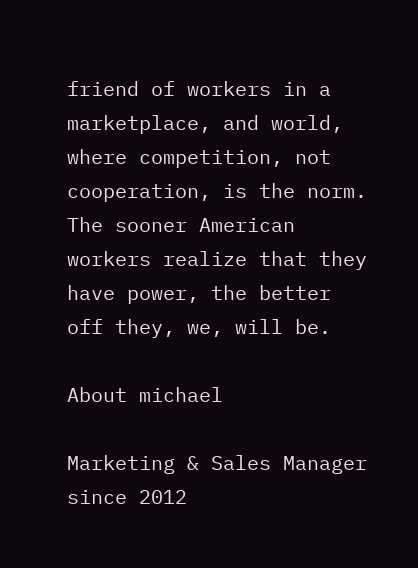friend of workers in a marketplace, and world, where competition, not cooperation, is the norm. The sooner American workers realize that they have power, the better off they, we, will be.

About michael

Marketing & Sales Manager since 2012